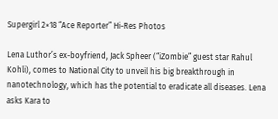Supergirl 2×18 “Ace Reporter” Hi-Res Photos

Lena Luthor’s ex-boyfriend, Jack Spheer (“iZombie” guest star Rahul Kohli), comes to National City to unveil his big breakthrough in nanotechnology, which has the potential to eradicate all diseases. Lena asks Kara to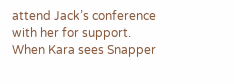attend Jack’s conference with her for support. When Kara sees Snapper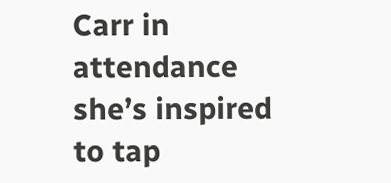Carr in attendance she’s inspired to tap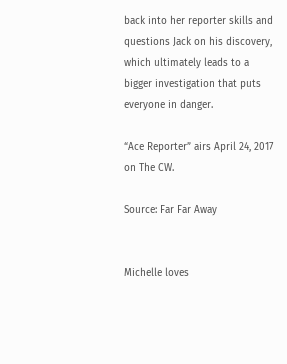back into her reporter skills and questions Jack on his discovery, which ultimately leads to a bigger investigation that puts everyone in danger.

“Ace Reporter” airs April 24, 2017 on The CW.

Source: Far Far Away


Michelle loves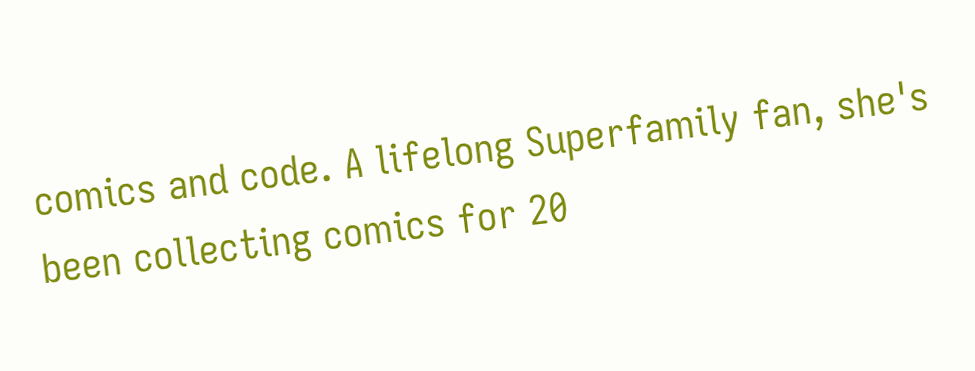comics and code. A lifelong Superfamily fan, she's been collecting comics for 20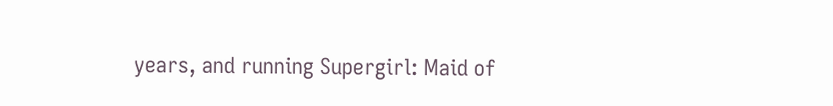years, and running Supergirl: Maid of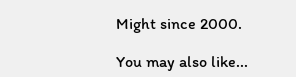Might since 2000.

You may also like...